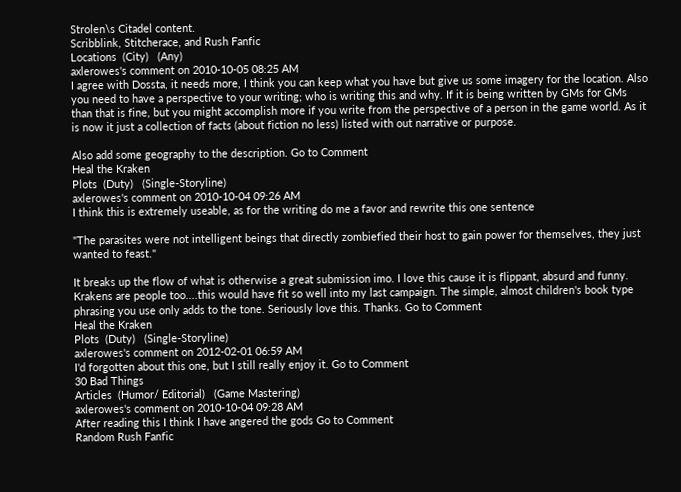Strolen\s Citadel content.
Scribblink, Stitcherace, and Rush Fanfic
Locations  (City)   (Any)
axlerowes's comment on 2010-10-05 08:25 AM
I agree with Dossta, it needs more, I think you can keep what you have but give us some imagery for the location. Also you need to have a perspective to your writing; who is writing this and why. If it is being written by GMs for GMs than that is fine, but you might accomplish more if you write from the perspective of a person in the game world. As it is now it just a collection of facts (about fiction no less) listed with out narrative or purpose.

Also add some geography to the description. Go to Comment
Heal the Kraken
Plots  (Duty)   (Single-Storyline)
axlerowes's comment on 2010-10-04 09:26 AM
I think this is extremely useable, as for the writing do me a favor and rewrite this one sentence

"The parasites were not intelligent beings that directly zombiefied their host to gain power for themselves, they just wanted to feast."

It breaks up the flow of what is otherwise a great submission imo. I love this cause it is flippant, absurd and funny. Krakens are people too....this would have fit so well into my last campaign. The simple, almost children's book type phrasing you use only adds to the tone. Seriously love this. Thanks. Go to Comment
Heal the Kraken
Plots  (Duty)   (Single-Storyline)
axlerowes's comment on 2012-02-01 06:59 AM
I'd forgotten about this one, but I still really enjoy it. Go to Comment
30 Bad Things
Articles  (Humor/ Editorial)   (Game Mastering)
axlerowes's comment on 2010-10-04 09:28 AM
After reading this I think I have angered the gods Go to Comment
Random Rush Fanfic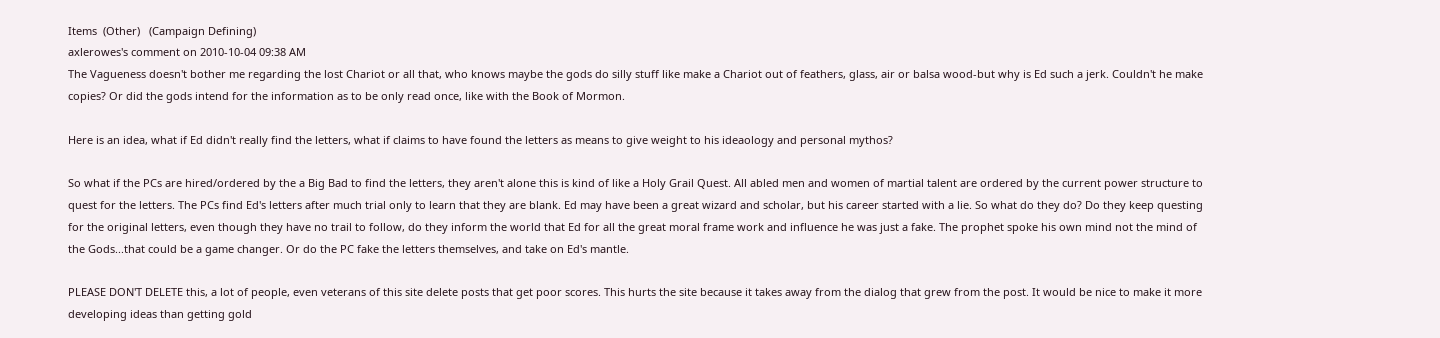Items  (Other)   (Campaign Defining)
axlerowes's comment on 2010-10-04 09:38 AM
The Vagueness doesn't bother me regarding the lost Chariot or all that, who knows maybe the gods do silly stuff like make a Chariot out of feathers, glass, air or balsa wood-but why is Ed such a jerk. Couldn't he make copies? Or did the gods intend for the information as to be only read once, like with the Book of Mormon.

Here is an idea, what if Ed didn't really find the letters, what if claims to have found the letters as means to give weight to his ideaology and personal mythos?

So what if the PCs are hired/ordered by the a Big Bad to find the letters, they aren't alone this is kind of like a Holy Grail Quest. All abled men and women of martial talent are ordered by the current power structure to quest for the letters. The PCs find Ed's letters after much trial only to learn that they are blank. Ed may have been a great wizard and scholar, but his career started with a lie. So what do they do? Do they keep questing for the original letters, even though they have no trail to follow, do they inform the world that Ed for all the great moral frame work and influence he was just a fake. The prophet spoke his own mind not the mind of the Gods...that could be a game changer. Or do the PC fake the letters themselves, and take on Ed's mantle.

PLEASE DON'T DELETE this, a lot of people, even veterans of this site delete posts that get poor scores. This hurts the site because it takes away from the dialog that grew from the post. It would be nice to make it more developing ideas than getting gold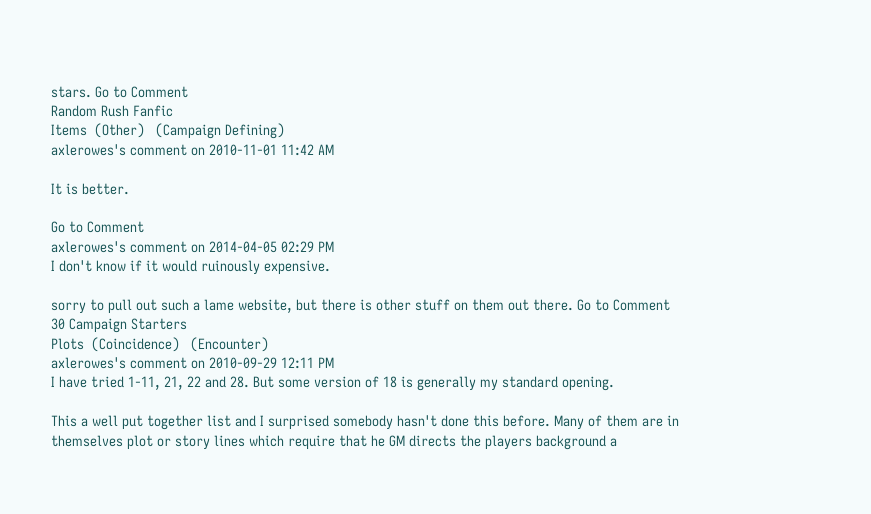stars. Go to Comment
Random Rush Fanfic
Items  (Other)   (Campaign Defining)
axlerowes's comment on 2010-11-01 11:42 AM

It is better.

Go to Comment
axlerowes's comment on 2014-04-05 02:29 PM
I don't know if it would ruinously expensive.

sorry to pull out such a lame website, but there is other stuff on them out there. Go to Comment
30 Campaign Starters
Plots  (Coincidence)   (Encounter)
axlerowes's comment on 2010-09-29 12:11 PM
I have tried 1-11, 21, 22 and 28. But some version of 18 is generally my standard opening.

This a well put together list and I surprised somebody hasn't done this before. Many of them are in themselves plot or story lines which require that he GM directs the players background a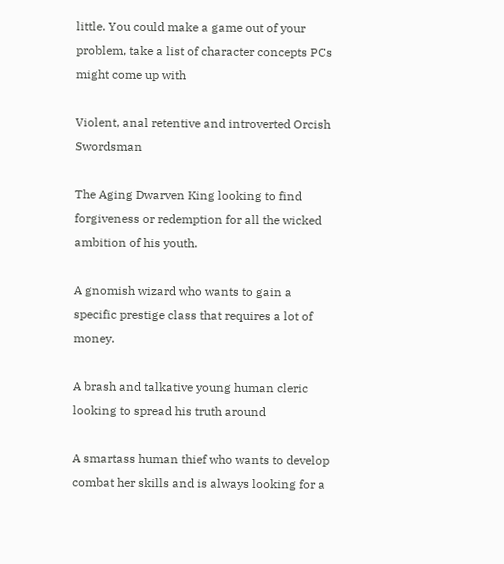little. You could make a game out of your problem, take a list of character concepts PCs might come up with

Violent, anal retentive and introverted Orcish Swordsman

The Aging Dwarven King looking to find forgiveness or redemption for all the wicked ambition of his youth.

A gnomish wizard who wants to gain a specific prestige class that requires a lot of money.

A brash and talkative young human cleric looking to spread his truth around

A smartass human thief who wants to develop combat her skills and is always looking for a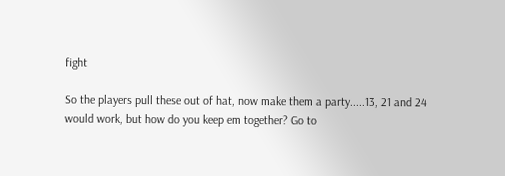fight

So the players pull these out of hat, now make them a party.....13, 21 and 24 would work, but how do you keep em together? Go to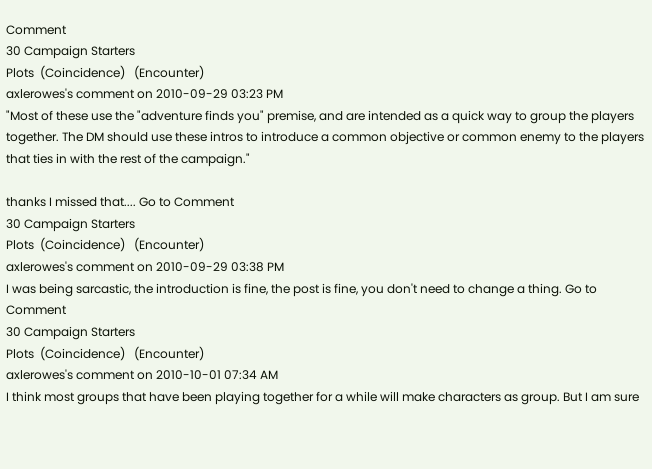Comment
30 Campaign Starters
Plots  (Coincidence)   (Encounter)
axlerowes's comment on 2010-09-29 03:23 PM
"Most of these use the "adventure finds you" premise, and are intended as a quick way to group the players together. The DM should use these intros to introduce a common objective or common enemy to the players that ties in with the rest of the campaign."

thanks I missed that.... Go to Comment
30 Campaign Starters
Plots  (Coincidence)   (Encounter)
axlerowes's comment on 2010-09-29 03:38 PM
I was being sarcastic, the introduction is fine, the post is fine, you don't need to change a thing. Go to Comment
30 Campaign Starters
Plots  (Coincidence)   (Encounter)
axlerowes's comment on 2010-10-01 07:34 AM
I think most groups that have been playing together for a while will make characters as group. But I am sure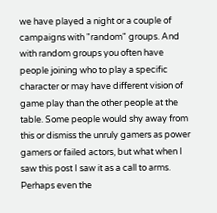we have played a night or a couple of campaigns with "random" groups. And with random groups you often have people joining who to play a specific character or may have different vision of game play than the other people at the table. Some people would shy away from this or dismiss the unruly gamers as power gamers or failed actors, but what when I saw this post I saw it as a call to arms. Perhaps even the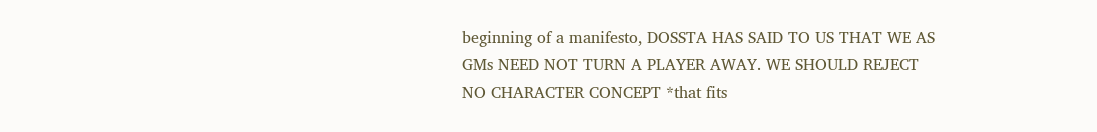beginning of a manifesto, DOSSTA HAS SAID TO US THAT WE AS GMs NEED NOT TURN A PLAYER AWAY. WE SHOULD REJECT NO CHARACTER CONCEPT *that fits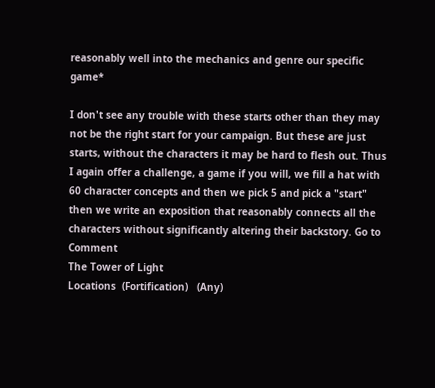reasonably well into the mechanics and genre our specific game*

I don't see any trouble with these starts other than they may not be the right start for your campaign. But these are just starts, without the characters it may be hard to flesh out. Thus I again offer a challenge, a game if you will, we fill a hat with 60 character concepts and then we pick 5 and pick a "start" then we write an exposition that reasonably connects all the characters without significantly altering their backstory. Go to Comment
The Tower of Light
Locations  (Fortification)   (Any)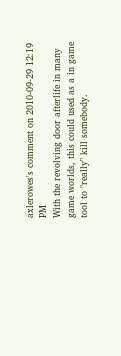axlerowes's comment on 2010-09-29 12:19 PM
With the revolving door afterlife in many game worlds, this could used as a in game tool to "really" kill somebody.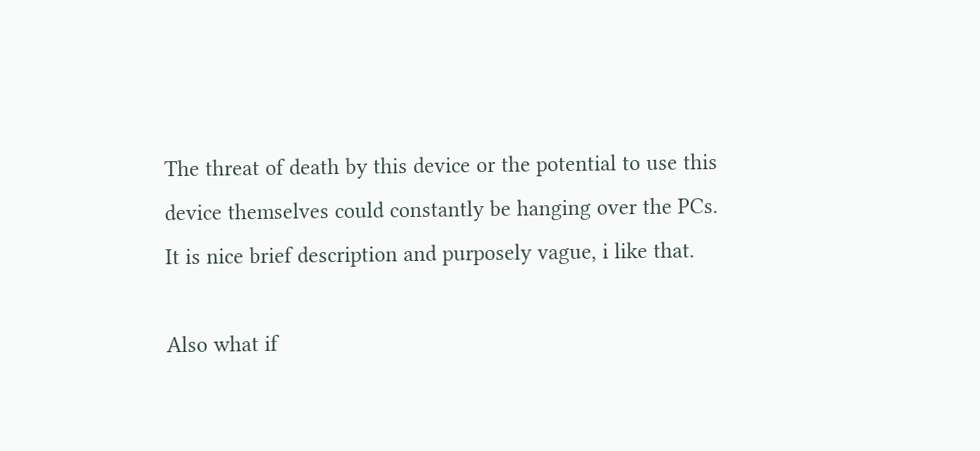The threat of death by this device or the potential to use this device themselves could constantly be hanging over the PCs. It is nice brief description and purposely vague, i like that.

Also what if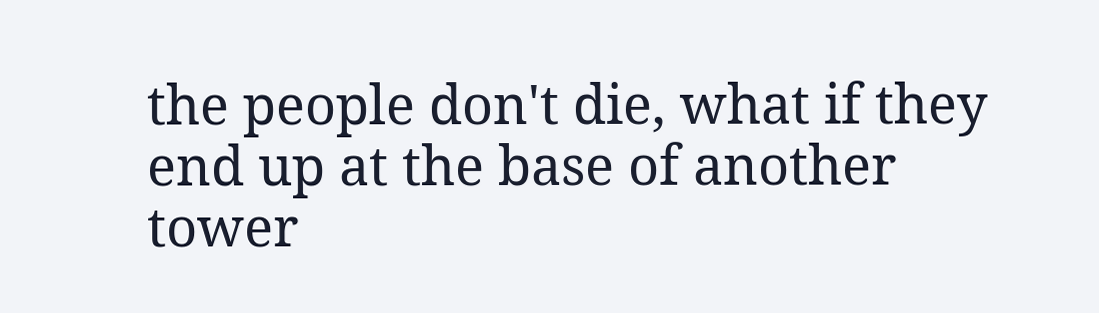the people don't die, what if they end up at the base of another tower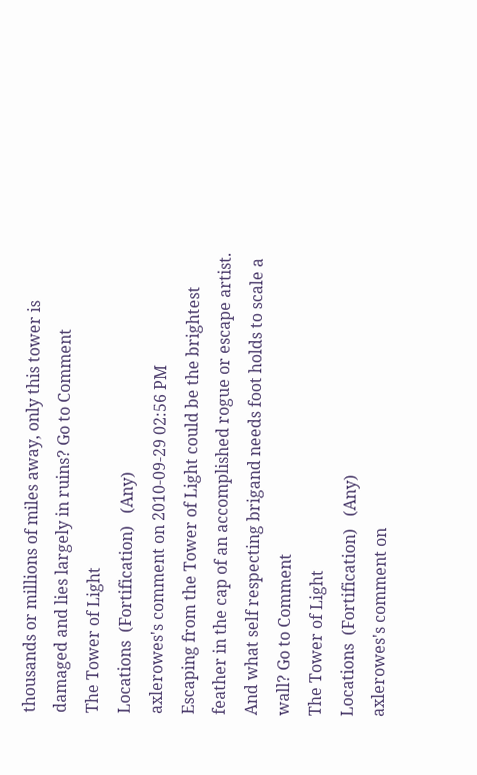thousands or millions of miles away, only this tower is damaged and lies largely in ruins? Go to Comment
The Tower of Light
Locations  (Fortification)   (Any)
axlerowes's comment on 2010-09-29 02:56 PM
Escaping from the Tower of Light could be the brightest feather in the cap of an accomplished rogue or escape artist. And what self respecting brigand needs foot holds to scale a wall? Go to Comment
The Tower of Light
Locations  (Fortification)   (Any)
axlerowes's comment on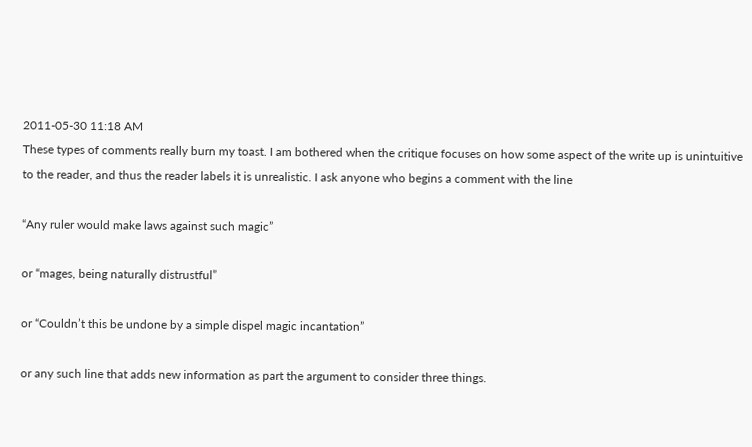2011-05-30 11:18 AM
These types of comments really burn my toast. I am bothered when the critique focuses on how some aspect of the write up is unintuitive to the reader, and thus the reader labels it is unrealistic. I ask anyone who begins a comment with the line

“Any ruler would make laws against such magic”

or “mages, being naturally distrustful”

or “Couldn’t this be undone by a simple dispel magic incantation”

or any such line that adds new information as part the argument to consider three things.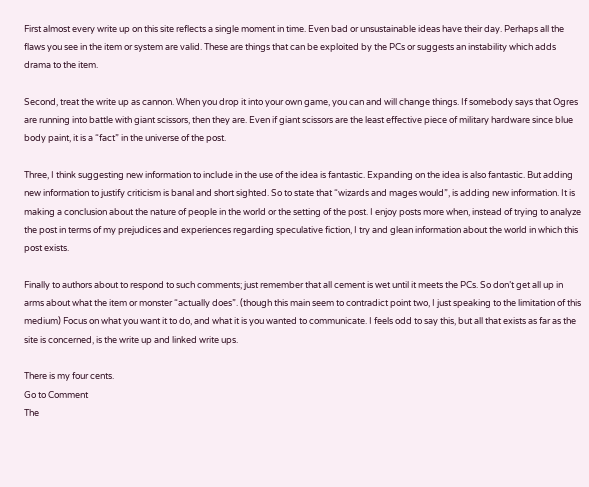First almost every write up on this site reflects a single moment in time. Even bad or unsustainable ideas have their day. Perhaps all the flaws you see in the item or system are valid. These are things that can be exploited by the PCs or suggests an instability which adds drama to the item.

Second, treat the write up as cannon. When you drop it into your own game, you can and will change things. If somebody says that Ogres are running into battle with giant scissors, then they are. Even if giant scissors are the least effective piece of military hardware since blue body paint, it is a “fact” in the universe of the post.

Three, I think suggesting new information to include in the use of the idea is fantastic. Expanding on the idea is also fantastic. But adding new information to justify criticism is banal and short sighted. So to state that “wizards and mages would”, is adding new information. It is making a conclusion about the nature of people in the world or the setting of the post. I enjoy posts more when, instead of trying to analyze the post in terms of my prejudices and experiences regarding speculative fiction, I try and glean information about the world in which this post exists.

Finally to authors about to respond to such comments; just remember that all cement is wet until it meets the PCs. So don’t get all up in arms about what the item or monster “actually does”. (though this main seem to contradict point two, I just speaking to the limitation of this medium) Focus on what you want it to do, and what it is you wanted to communicate. I feels odd to say this, but all that exists as far as the site is concerned, is the write up and linked write ups.

There is my four cents.
Go to Comment
The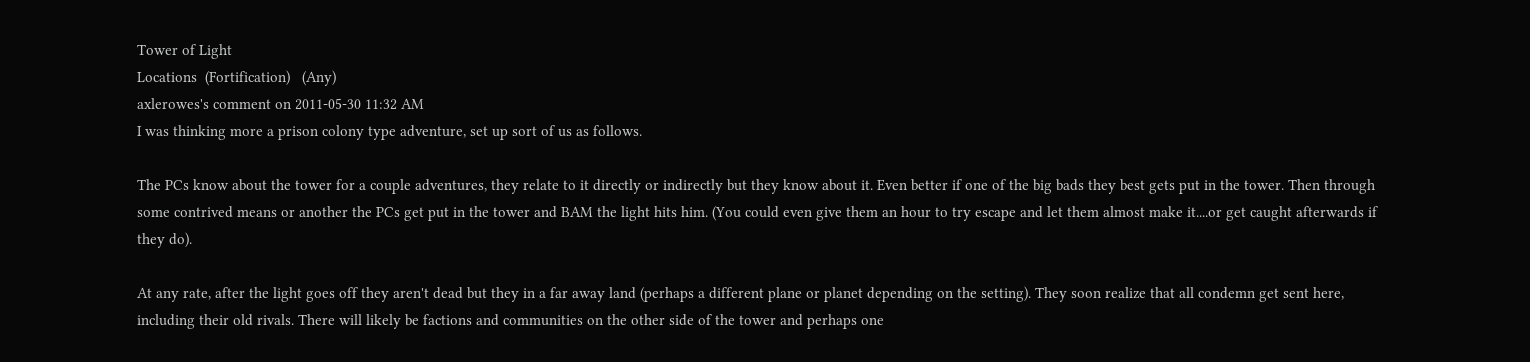Tower of Light
Locations  (Fortification)   (Any)
axlerowes's comment on 2011-05-30 11:32 AM
I was thinking more a prison colony type adventure, set up sort of us as follows.

The PCs know about the tower for a couple adventures, they relate to it directly or indirectly but they know about it. Even better if one of the big bads they best gets put in the tower. Then through some contrived means or another the PCs get put in the tower and BAM the light hits him. (You could even give them an hour to try escape and let them almost make it....or get caught afterwards if they do).

At any rate, after the light goes off they aren't dead but they in a far away land (perhaps a different plane or planet depending on the setting). They soon realize that all condemn get sent here, including their old rivals. There will likely be factions and communities on the other side of the tower and perhaps one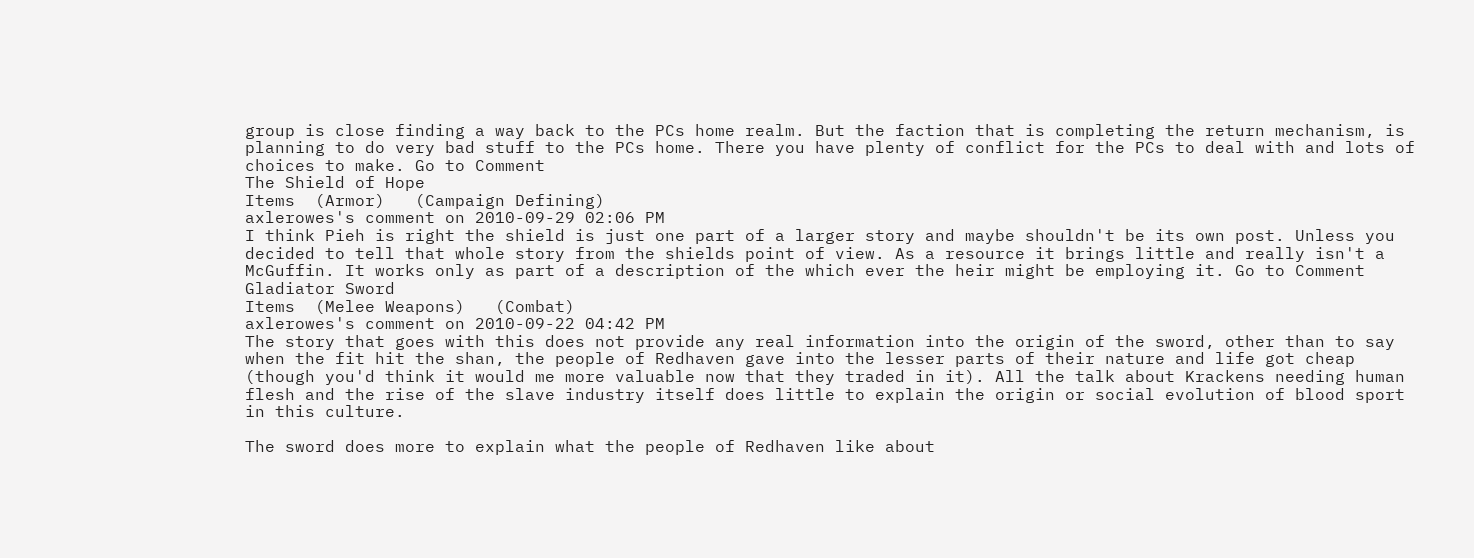group is close finding a way back to the PCs home realm. But the faction that is completing the return mechanism, is planning to do very bad stuff to the PCs home. There you have plenty of conflict for the PCs to deal with and lots of choices to make. Go to Comment
The Shield of Hope
Items  (Armor)   (Campaign Defining)
axlerowes's comment on 2010-09-29 02:06 PM
I think Pieh is right the shield is just one part of a larger story and maybe shouldn't be its own post. Unless you decided to tell that whole story from the shields point of view. As a resource it brings little and really isn't a McGuffin. It works only as part of a description of the which ever the heir might be employing it. Go to Comment
Gladiator Sword
Items  (Melee Weapons)   (Combat)
axlerowes's comment on 2010-09-22 04:42 PM
The story that goes with this does not provide any real information into the origin of the sword, other than to say when the fit hit the shan, the people of Redhaven gave into the lesser parts of their nature and life got cheap (though you'd think it would me more valuable now that they traded in it). All the talk about Krackens needing human flesh and the rise of the slave industry itself does little to explain the origin or social evolution of blood sport in this culture.

The sword does more to explain what the people of Redhaven like about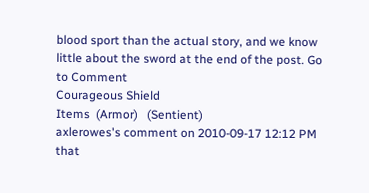blood sport than the actual story, and we know little about the sword at the end of the post. Go to Comment
Courageous Shield
Items  (Armor)   (Sentient)
axlerowes's comment on 2010-09-17 12:12 PM
that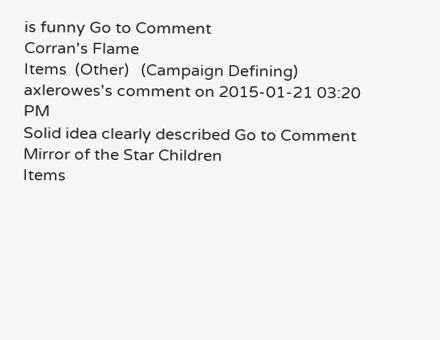is funny Go to Comment
Corran's Flame
Items  (Other)   (Campaign Defining)
axlerowes's comment on 2015-01-21 03:20 PM
Solid idea clearly described Go to Comment
Mirror of the Star Children
Items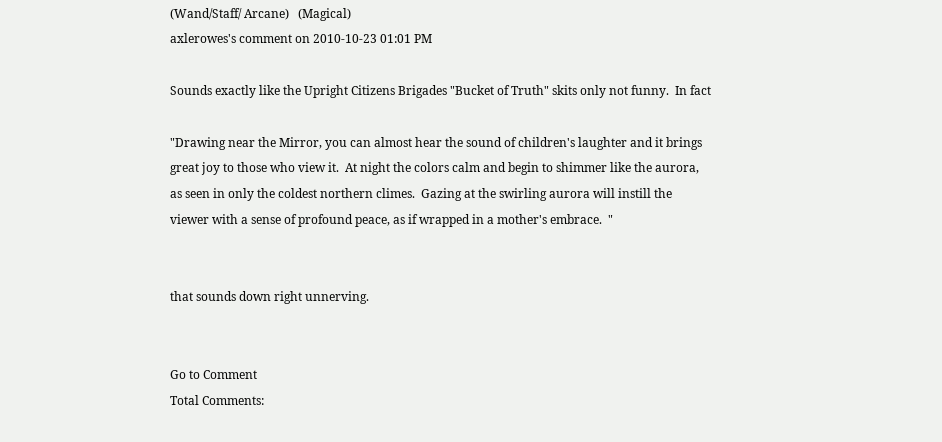(Wand/Staff/ Arcane)   (Magical)
axlerowes's comment on 2010-10-23 01:01 PM

Sounds exactly like the Upright Citizens Brigades "Bucket of Truth" skits only not funny.  In fact

"Drawing near the Mirror, you can almost hear the sound of children's laughter and it brings great joy to those who view it.  At night the colors calm and begin to shimmer like the aurora, as seen in only the coldest northern climes.  Gazing at the swirling aurora will instill the viewer with a sense of profound peace, as if wrapped in a mother's embrace.  "


that sounds down right unnerving.


Go to Comment
Total Comments: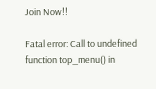Join Now!!

Fatal error: Call to undefined function top_menu() in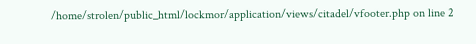/home/strolen/public_html/lockmor/application/views/citadel/vfooter.php on line 2